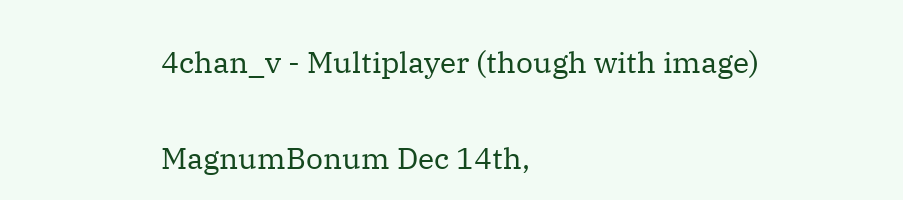4chan_v - Multiplayer (though with image)

MagnumBonum Dec 14th,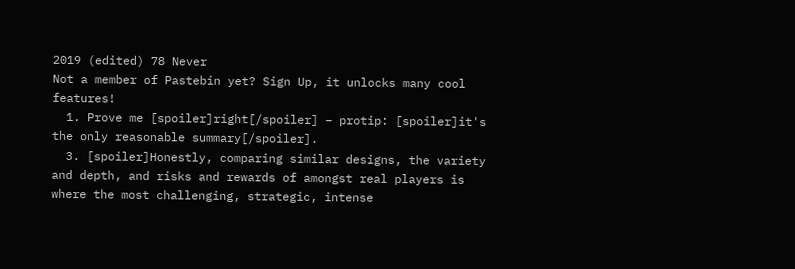2019 (edited) 78 Never
Not a member of Pastebin yet? Sign Up, it unlocks many cool features!
  1. Prove me [spoiler]right[/spoiler] – protip: [spoiler]it's the only reasonable summary[/spoiler].
  3. [spoiler]Honestly, comparing similar designs, the variety and depth, and risks and rewards of amongst real players is where the most challenging, strategic, intense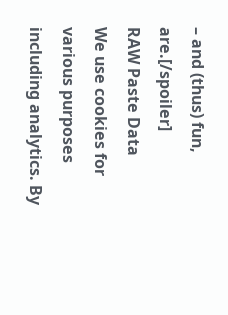– and (thus) fun, are.[/spoiler]
RAW Paste Data
We use cookies for various purposes including analytics. By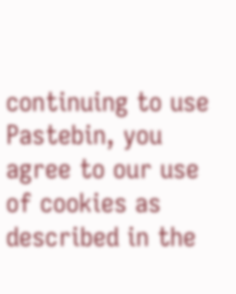continuing to use Pastebin, you agree to our use of cookies as described in the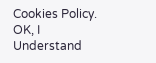Cookies Policy. OK, I Understand